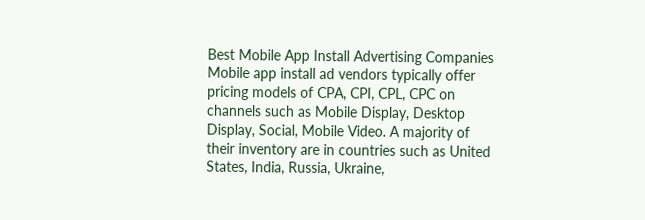Best Mobile App Install Advertising Companies
Mobile app install ad vendors typically offer pricing models of CPA, CPI, CPL, CPC on channels such as Mobile Display, Desktop Display, Social, Mobile Video. A majority of their inventory are in countries such as United States, India, Russia, Ukraine,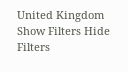United Kingdom
Show Filters Hide Filters